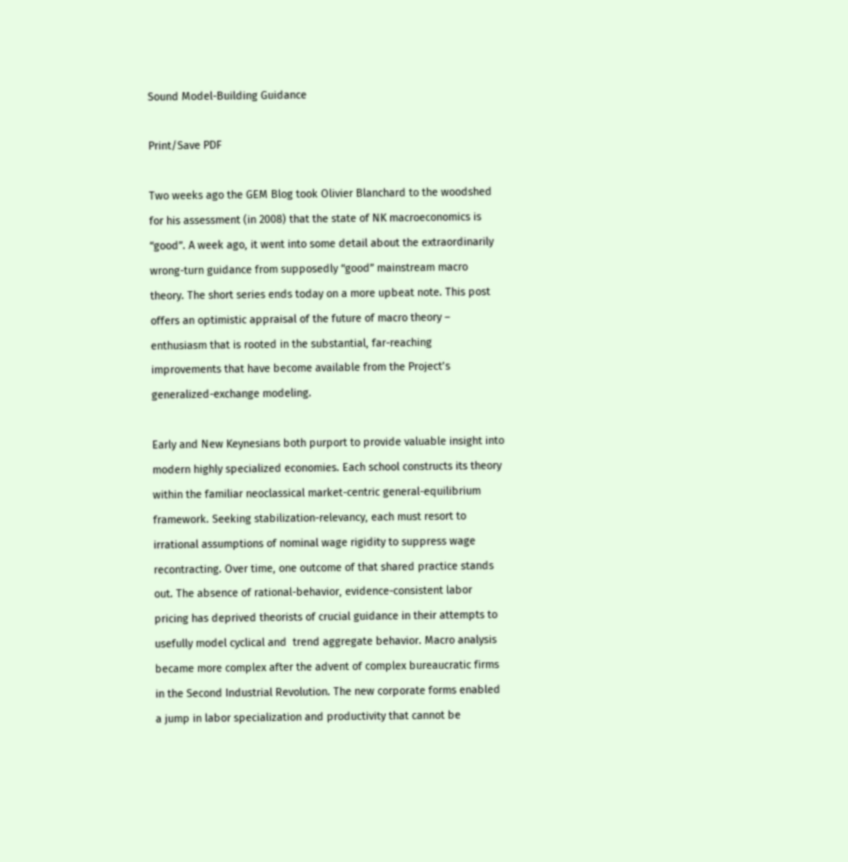Sound Model-Building Guidance

Print/Save PDF

Two weeks ago the GEM Blog took Olivier Blanchard to the woodshed for his assessment (in 2008) that the state of NK macroeconomics is “good”. A week ago, it went into some detail about the extraordinarily wrong-turn guidance from supposedly “good” mainstream macro theory. The short series ends today on a more upbeat note. This post offers an optimistic appraisal of the future of macro theory – enthusiasm that is rooted in the substantial, far-reaching improvements that have become available from the Project’s generalized-exchange modeling.

Early and New Keynesians both purport to provide valuable insight into modern highly specialized economies. Each school constructs its theory within the familiar neoclassical market-centric general-equilibrium framework. Seeking stabilization-relevancy, each must resort to irrational assumptions of nominal wage rigidity to suppress wage recontracting. Over time, one outcome of that shared practice stands out. The absence of rational-behavior, evidence-consistent labor pricing has deprived theorists of crucial guidance in their attempts to usefully model cyclical and  trend aggregate behavior. Macro analysis became more complex after the advent of complex bureaucratic firms in the Second Industrial Revolution. The new corporate forms enabled a jump in labor specialization and productivity that cannot be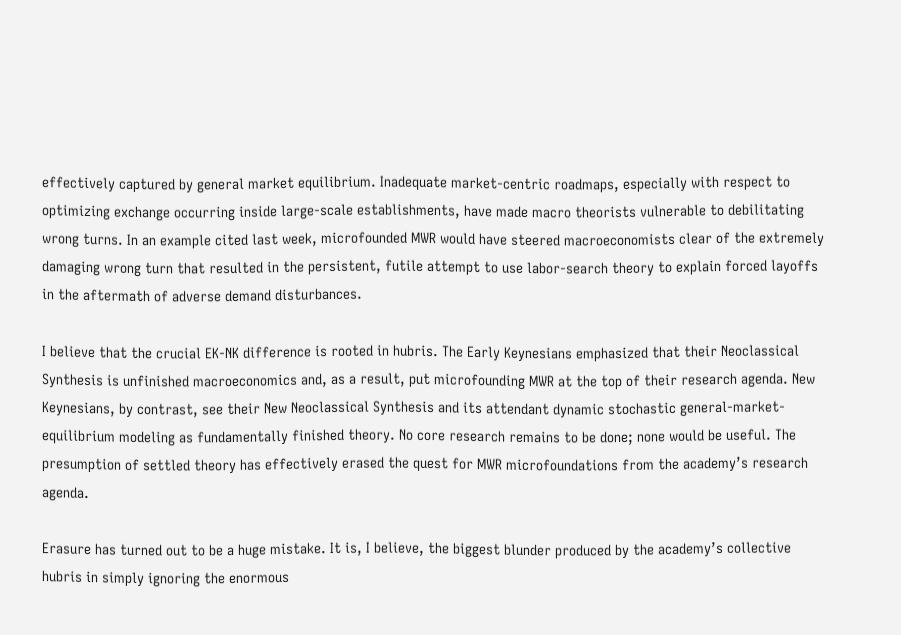effectively captured by general market equilibrium. Inadequate market-centric roadmaps, especially with respect to optimizing exchange occurring inside large-scale establishments, have made macro theorists vulnerable to debilitating wrong turns. In an example cited last week, microfounded MWR would have steered macroeconomists clear of the extremely damaging wrong turn that resulted in the persistent, futile attempt to use labor-search theory to explain forced layoffs in the aftermath of adverse demand disturbances.

I believe that the crucial EK-NK difference is rooted in hubris. The Early Keynesians emphasized that their Neoclassical Synthesis is unfinished macroeconomics and, as a result, put microfounding MWR at the top of their research agenda. New Keynesians, by contrast, see their New Neoclassical Synthesis and its attendant dynamic stochastic general-market-equilibrium modeling as fundamentally finished theory. No core research remains to be done; none would be useful. The presumption of settled theory has effectively erased the quest for MWR microfoundations from the academy’s research agenda.

Erasure has turned out to be a huge mistake. It is, I believe, the biggest blunder produced by the academy’s collective hubris in simply ignoring the enormous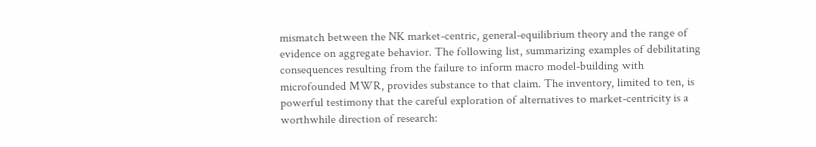mismatch between the NK market-centric, general-equilibrium theory and the range of evidence on aggregate behavior. The following list, summarizing examples of debilitating consequences resulting from the failure to inform macro model-building with microfounded MWR, provides substance to that claim. The inventory, limited to ten, is powerful testimony that the careful exploration of alternatives to market-centricity is a worthwhile direction of research: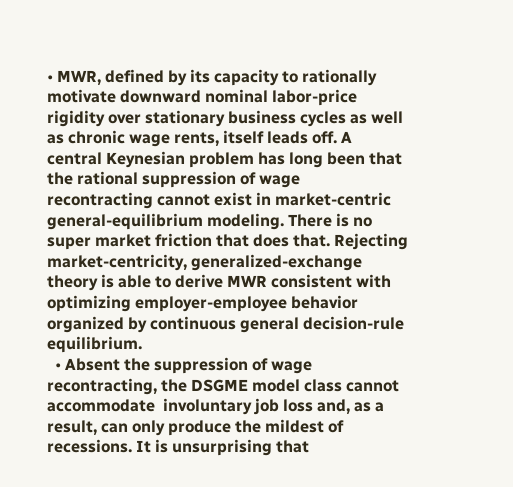• MWR, defined by its capacity to rationally motivate downward nominal labor-price rigidity over stationary business cycles as well as chronic wage rents, itself leads off. A central Keynesian problem has long been that the rational suppression of wage recontracting cannot exist in market-centric general-equilibrium modeling. There is no super market friction that does that. Rejecting market-centricity, generalized-exchange theory is able to derive MWR consistent with optimizing employer-employee behavior organized by continuous general decision-rule equilibrium.
  • Absent the suppression of wage recontracting, the DSGME model class cannot accommodate  involuntary job loss and, as a result, can only produce the mildest of recessions. It is unsurprising that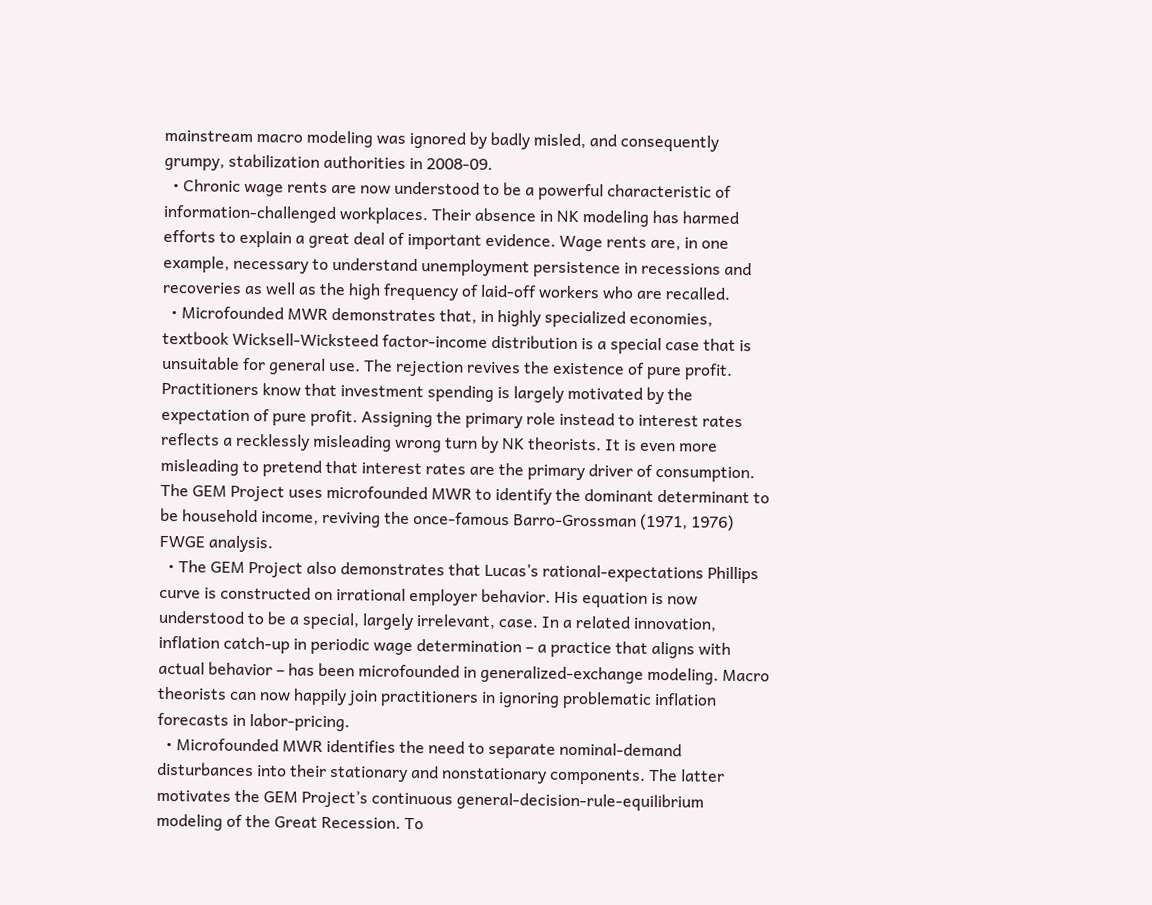mainstream macro modeling was ignored by badly misled, and consequently grumpy, stabilization authorities in 2008-09.
  • Chronic wage rents are now understood to be a powerful characteristic of information-challenged workplaces. Their absence in NK modeling has harmed efforts to explain a great deal of important evidence. Wage rents are, in one example, necessary to understand unemployment persistence in recessions and recoveries as well as the high frequency of laid-off workers who are recalled.
  • Microfounded MWR demonstrates that, in highly specialized economies, textbook Wicksell-Wicksteed factor-income distribution is a special case that is unsuitable for general use. The rejection revives the existence of pure profit. Practitioners know that investment spending is largely motivated by the expectation of pure profit. Assigning the primary role instead to interest rates reflects a recklessly misleading wrong turn by NK theorists. It is even more misleading to pretend that interest rates are the primary driver of consumption. The GEM Project uses microfounded MWR to identify the dominant determinant to be household income, reviving the once-famous Barro-Grossman (1971, 1976) FWGE analysis.
  • The GEM Project also demonstrates that Lucas’s rational-expectations Phillips curve is constructed on irrational employer behavior. His equation is now understood to be a special, largely irrelevant, case. In a related innovation, inflation catch-up in periodic wage determination – a practice that aligns with actual behavior – has been microfounded in generalized-exchange modeling. Macro theorists can now happily join practitioners in ignoring problematic inflation forecasts in labor-pricing.
  • Microfounded MWR identifies the need to separate nominal-demand disturbances into their stationary and nonstationary components. The latter motivates the GEM Project’s continuous general-decision-rule-equilibrium modeling of the Great Recession. To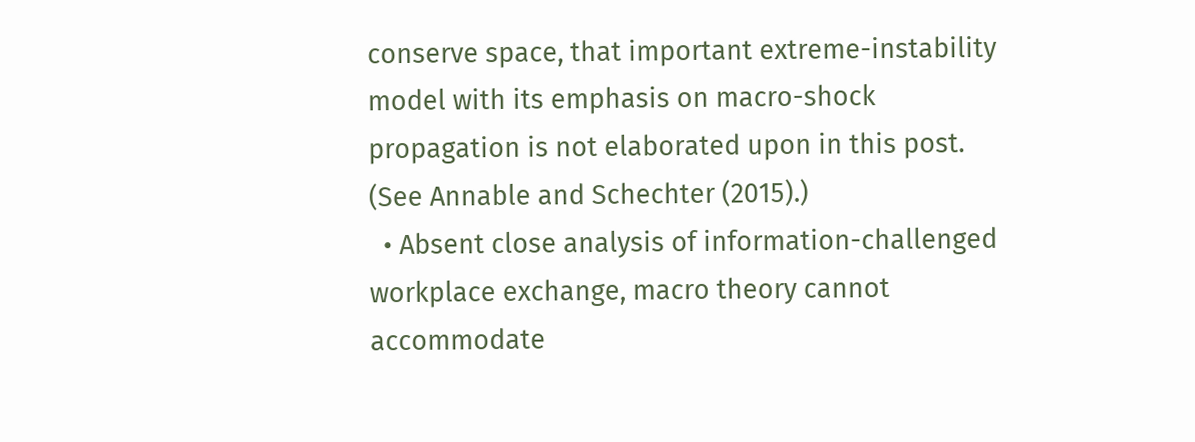conserve space, that important extreme-instability model with its emphasis on macro-shock propagation is not elaborated upon in this post. (See Annable and Schechter (2015).)
  • Absent close analysis of information-challenged workplace exchange, macro theory cannot accommodate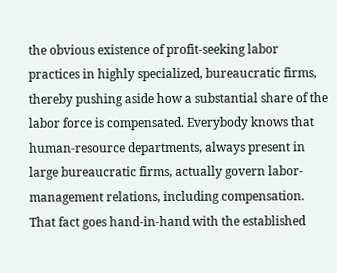the obvious existence of profit-seeking labor practices in highly specialized, bureaucratic firms, thereby pushing aside how a substantial share of the labor force is compensated. Everybody knows that human-resource departments, always present in large bureaucratic firms, actually govern labor-management relations, including compensation. That fact goes hand-in-hand with the established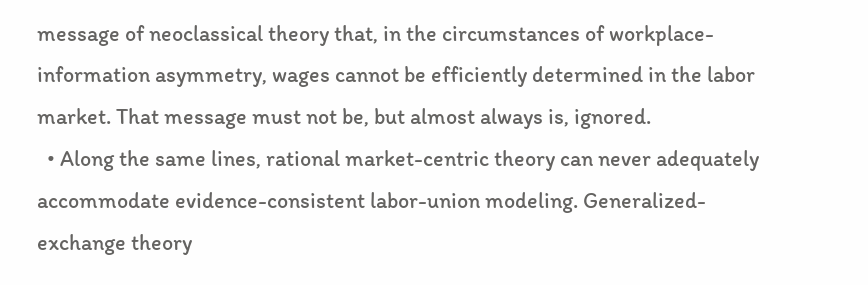message of neoclassical theory that, in the circumstances of workplace-information asymmetry, wages cannot be efficiently determined in the labor market. That message must not be, but almost always is, ignored.
  • Along the same lines, rational market-centric theory can never adequately accommodate evidence-consistent labor-union modeling. Generalized-exchange theory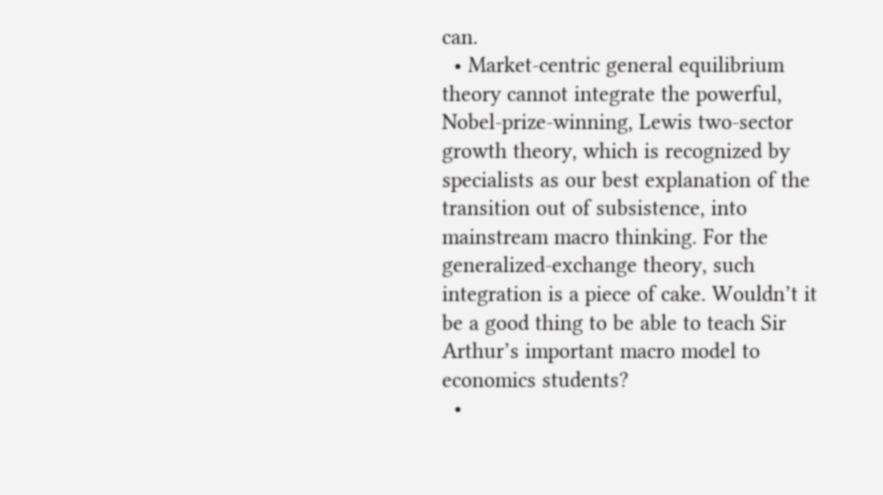can.
  • Market-centric general equilibrium theory cannot integrate the powerful, Nobel-prize-winning, Lewis two-sector growth theory, which is recognized by specialists as our best explanation of the transition out of subsistence, into mainstream macro thinking. For the generalized-exchange theory, such integration is a piece of cake. Wouldn’t it be a good thing to be able to teach Sir Arthur’s important macro model to economics students?
  •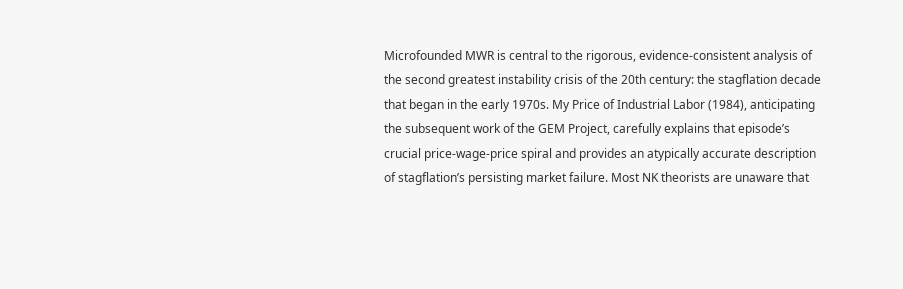Microfounded MWR is central to the rigorous, evidence-consistent analysis of the second greatest instability crisis of the 20th century: the stagflation decade that began in the early 1970s. My Price of Industrial Labor (1984), anticipating the subsequent work of the GEM Project, carefully explains that episode’s crucial price-wage-price spiral and provides an atypically accurate description of stagflation’s persisting market failure. Most NK theorists are unaware that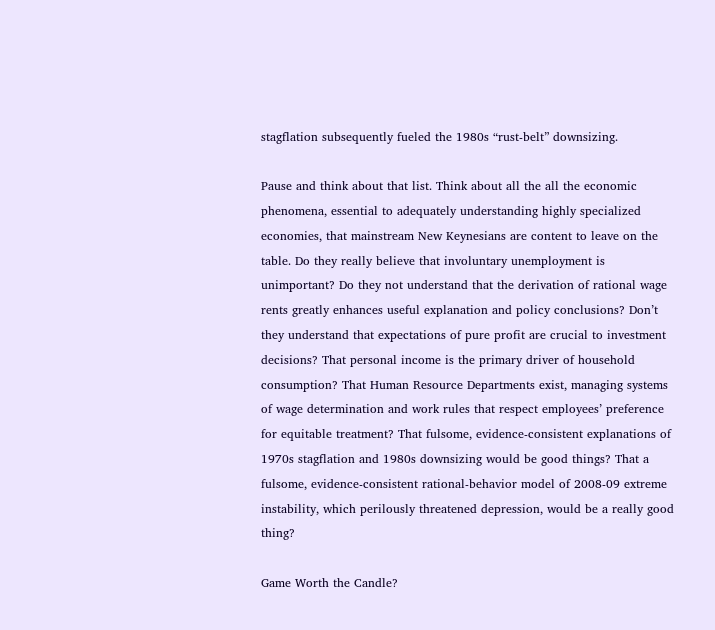stagflation subsequently fueled the 1980s “rust-belt” downsizing.

Pause and think about that list. Think about all the all the economic phenomena, essential to adequately understanding highly specialized economies, that mainstream New Keynesians are content to leave on the table. Do they really believe that involuntary unemployment is unimportant? Do they not understand that the derivation of rational wage rents greatly enhances useful explanation and policy conclusions? Don’t they understand that expectations of pure profit are crucial to investment decisions? That personal income is the primary driver of household consumption? That Human Resource Departments exist, managing systems of wage determination and work rules that respect employees’ preference for equitable treatment? That fulsome, evidence-consistent explanations of 1970s stagflation and 1980s downsizing would be good things? That a fulsome, evidence-consistent rational-behavior model of 2008-09 extreme instability, which perilously threatened depression, would be a really good thing?

Game Worth the Candle?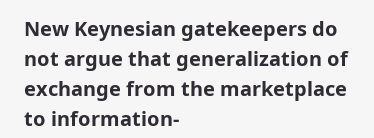New Keynesian gatekeepers do not argue that generalization of exchange from the marketplace to information-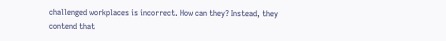challenged workplaces is incorrect. How can they? Instead, they contend that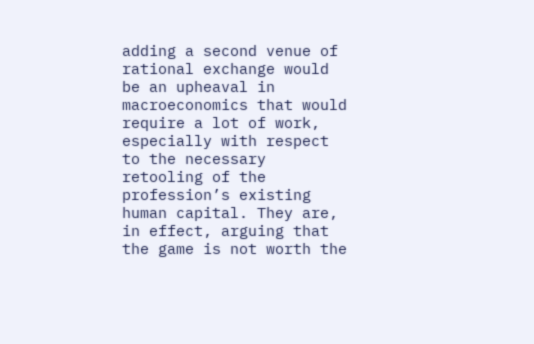adding a second venue of rational exchange would be an upheaval in macroeconomics that would require a lot of work, especially with respect to the necessary retooling of the profession’s existing human capital. They are, in effect, arguing that the game is not worth the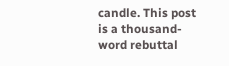candle. This post is a thousand-word rebuttal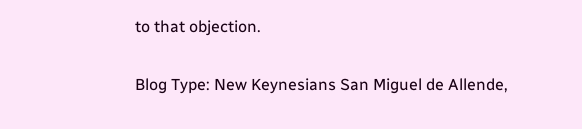to that objection.

Blog Type: New Keynesians San Miguel de Allende,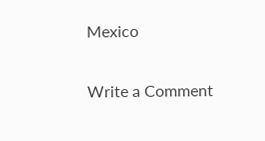Mexico

Write a Comment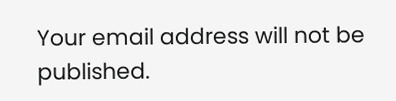Your email address will not be published.